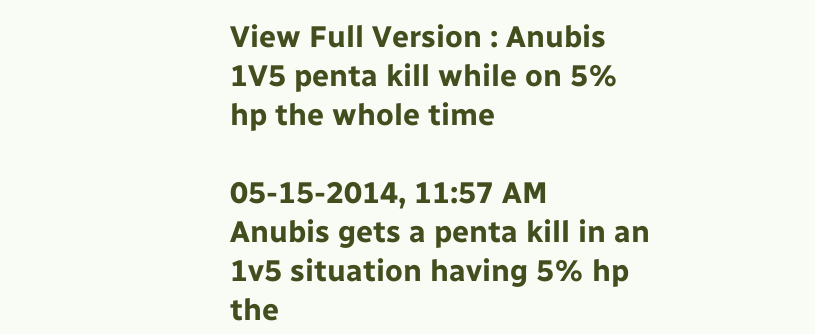View Full Version : Anubis 1V5 penta kill while on 5% hp the whole time

05-15-2014, 11:57 AM
Anubis gets a penta kill in an 1v5 situation having 5% hp the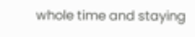whole time and staying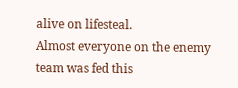alive on lifesteal.
Almost everyone on the enemy team was fed this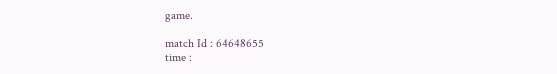game.

match Id : 64648655
time :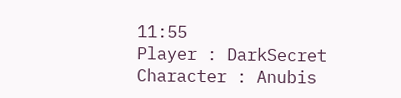11:55
Player : DarkSecret
Character : Anubis